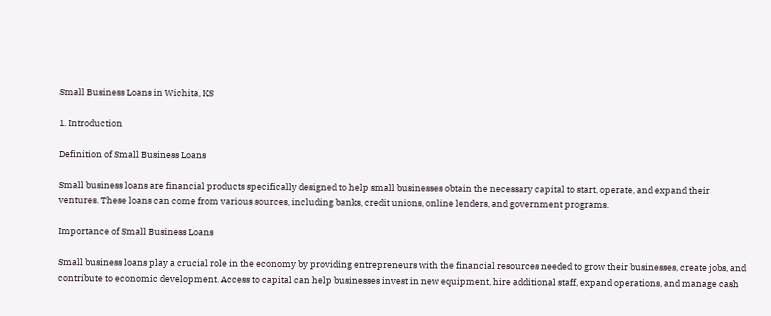Small Business Loans in Wichita, KS

1. Introduction

Definition of Small Business Loans

Small business loans are financial products specifically designed to help small businesses obtain the necessary capital to start, operate, and expand their ventures. These loans can come from various sources, including banks, credit unions, online lenders, and government programs.

Importance of Small Business Loans

Small business loans play a crucial role in the economy by providing entrepreneurs with the financial resources needed to grow their businesses, create jobs, and contribute to economic development. Access to capital can help businesses invest in new equipment, hire additional staff, expand operations, and manage cash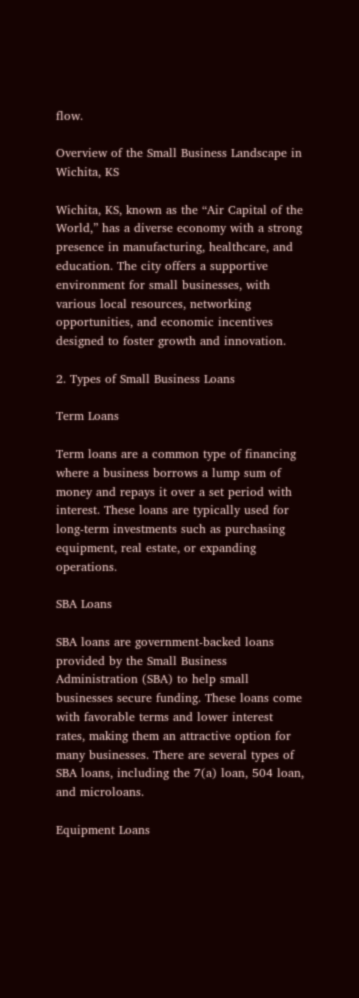flow.

Overview of the Small Business Landscape in Wichita, KS

Wichita, KS, known as the “Air Capital of the World,” has a diverse economy with a strong presence in manufacturing, healthcare, and education. The city offers a supportive environment for small businesses, with various local resources, networking opportunities, and economic incentives designed to foster growth and innovation.

2. Types of Small Business Loans

Term Loans

Term loans are a common type of financing where a business borrows a lump sum of money and repays it over a set period with interest. These loans are typically used for long-term investments such as purchasing equipment, real estate, or expanding operations.

SBA Loans

SBA loans are government-backed loans provided by the Small Business Administration (SBA) to help small businesses secure funding. These loans come with favorable terms and lower interest rates, making them an attractive option for many businesses. There are several types of SBA loans, including the 7(a) loan, 504 loan, and microloans.

Equipment Loans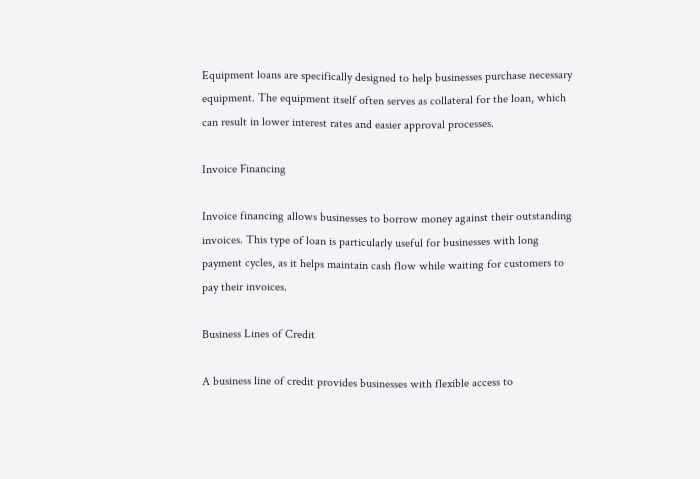Equipment loans are specifically designed to help businesses purchase necessary equipment. The equipment itself often serves as collateral for the loan, which can result in lower interest rates and easier approval processes.

Invoice Financing

Invoice financing allows businesses to borrow money against their outstanding invoices. This type of loan is particularly useful for businesses with long payment cycles, as it helps maintain cash flow while waiting for customers to pay their invoices.

Business Lines of Credit

A business line of credit provides businesses with flexible access to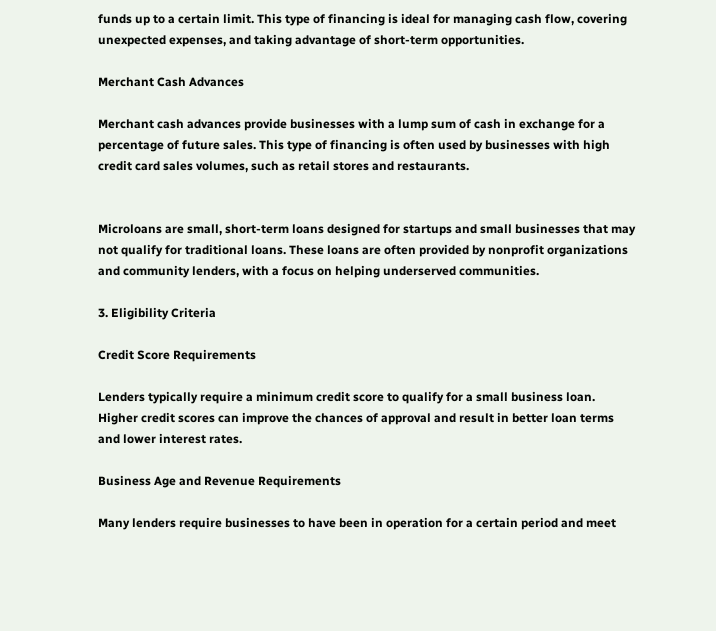funds up to a certain limit. This type of financing is ideal for managing cash flow, covering unexpected expenses, and taking advantage of short-term opportunities.

Merchant Cash Advances

Merchant cash advances provide businesses with a lump sum of cash in exchange for a percentage of future sales. This type of financing is often used by businesses with high credit card sales volumes, such as retail stores and restaurants.


Microloans are small, short-term loans designed for startups and small businesses that may not qualify for traditional loans. These loans are often provided by nonprofit organizations and community lenders, with a focus on helping underserved communities.

3. Eligibility Criteria

Credit Score Requirements

Lenders typically require a minimum credit score to qualify for a small business loan. Higher credit scores can improve the chances of approval and result in better loan terms and lower interest rates.

Business Age and Revenue Requirements

Many lenders require businesses to have been in operation for a certain period and meet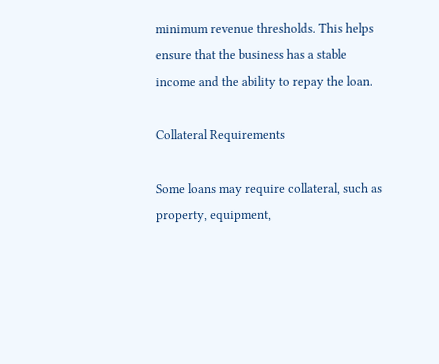minimum revenue thresholds. This helps ensure that the business has a stable income and the ability to repay the loan.

Collateral Requirements

Some loans may require collateral, such as property, equipment,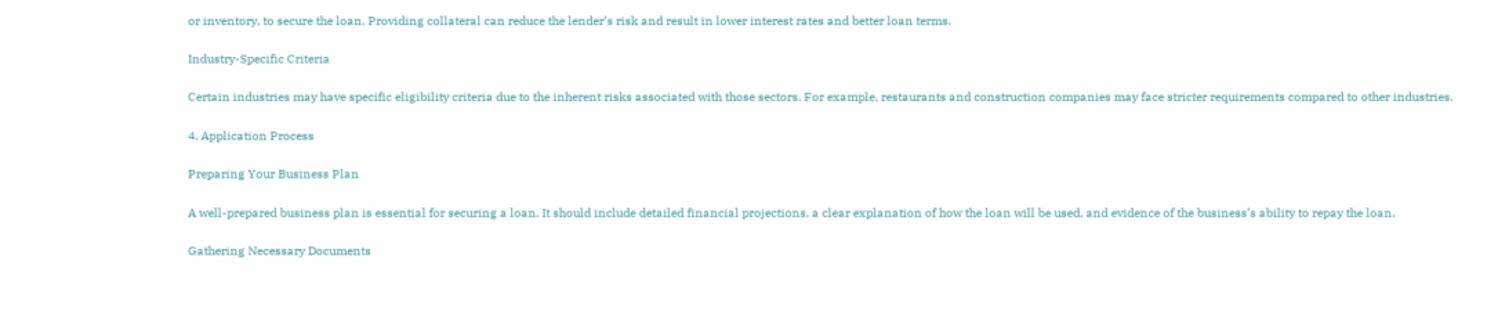or inventory, to secure the loan. Providing collateral can reduce the lender’s risk and result in lower interest rates and better loan terms.

Industry-Specific Criteria

Certain industries may have specific eligibility criteria due to the inherent risks associated with those sectors. For example, restaurants and construction companies may face stricter requirements compared to other industries.

4. Application Process

Preparing Your Business Plan

A well-prepared business plan is essential for securing a loan. It should include detailed financial projections, a clear explanation of how the loan will be used, and evidence of the business’s ability to repay the loan.

Gathering Necessary Documents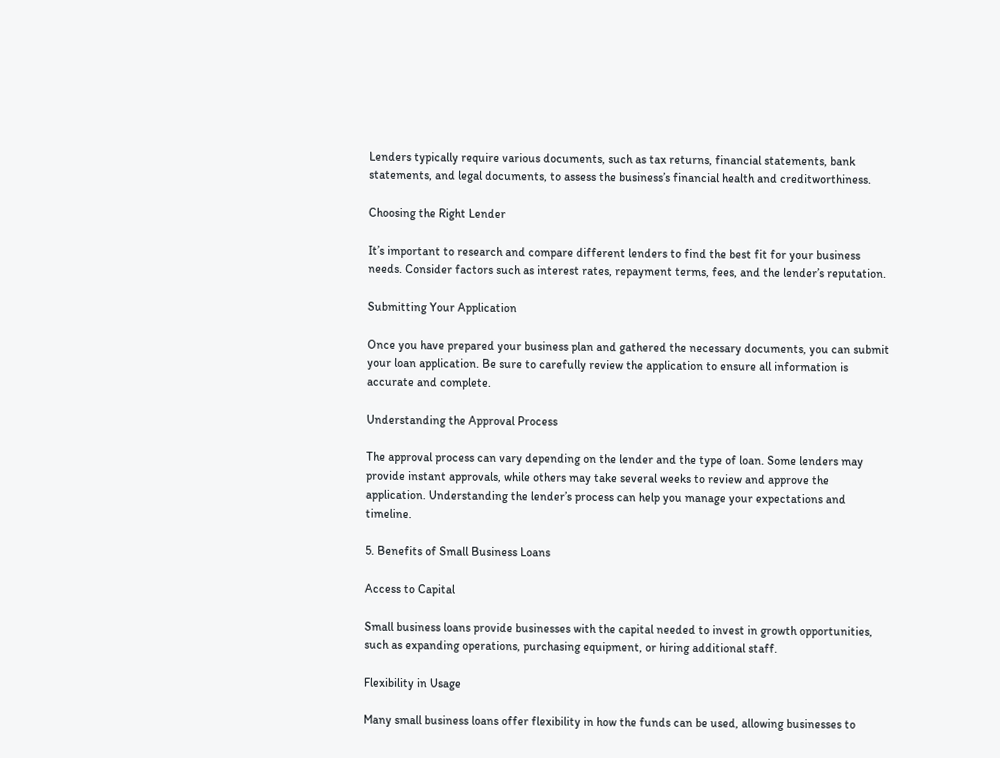Lenders typically require various documents, such as tax returns, financial statements, bank statements, and legal documents, to assess the business’s financial health and creditworthiness.

Choosing the Right Lender

It’s important to research and compare different lenders to find the best fit for your business needs. Consider factors such as interest rates, repayment terms, fees, and the lender’s reputation.

Submitting Your Application

Once you have prepared your business plan and gathered the necessary documents, you can submit your loan application. Be sure to carefully review the application to ensure all information is accurate and complete.

Understanding the Approval Process

The approval process can vary depending on the lender and the type of loan. Some lenders may provide instant approvals, while others may take several weeks to review and approve the application. Understanding the lender’s process can help you manage your expectations and timeline.

5. Benefits of Small Business Loans

Access to Capital

Small business loans provide businesses with the capital needed to invest in growth opportunities, such as expanding operations, purchasing equipment, or hiring additional staff.

Flexibility in Usage

Many small business loans offer flexibility in how the funds can be used, allowing businesses to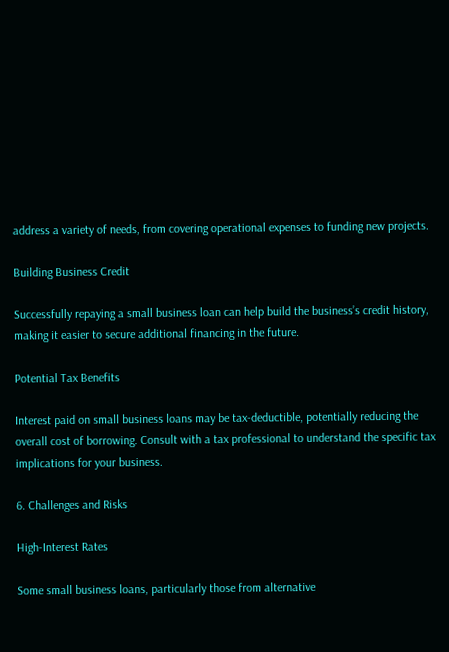address a variety of needs, from covering operational expenses to funding new projects.

Building Business Credit

Successfully repaying a small business loan can help build the business’s credit history, making it easier to secure additional financing in the future.

Potential Tax Benefits

Interest paid on small business loans may be tax-deductible, potentially reducing the overall cost of borrowing. Consult with a tax professional to understand the specific tax implications for your business.

6. Challenges and Risks

High-Interest Rates

Some small business loans, particularly those from alternative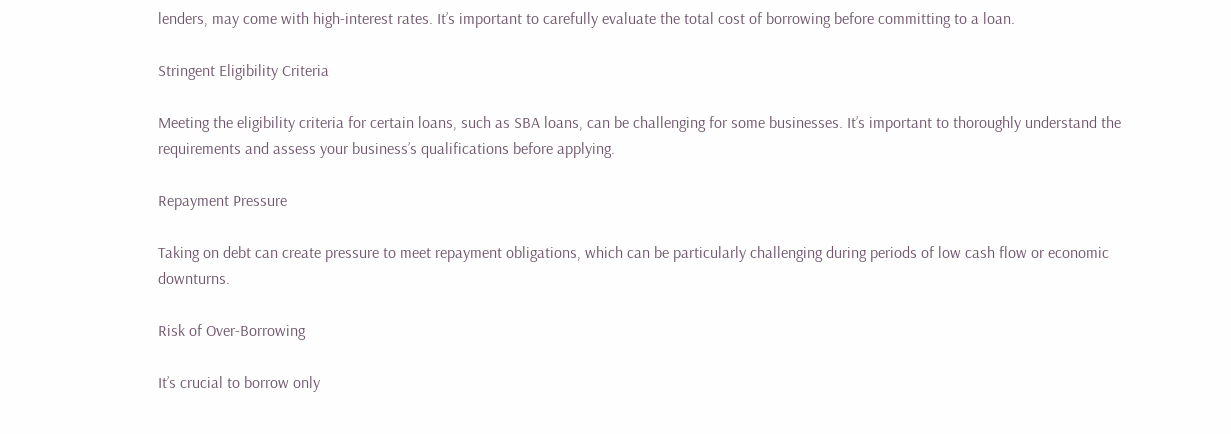lenders, may come with high-interest rates. It’s important to carefully evaluate the total cost of borrowing before committing to a loan.

Stringent Eligibility Criteria

Meeting the eligibility criteria for certain loans, such as SBA loans, can be challenging for some businesses. It’s important to thoroughly understand the requirements and assess your business’s qualifications before applying.

Repayment Pressure

Taking on debt can create pressure to meet repayment obligations, which can be particularly challenging during periods of low cash flow or economic downturns.

Risk of Over-Borrowing

It’s crucial to borrow only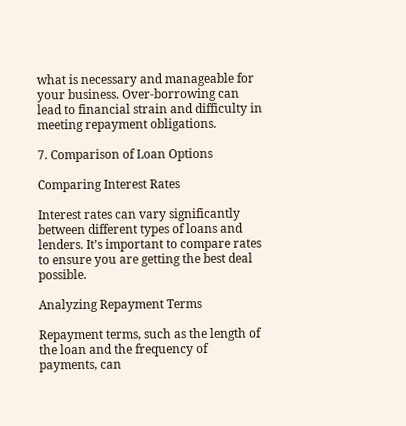what is necessary and manageable for your business. Over-borrowing can lead to financial strain and difficulty in meeting repayment obligations.

7. Comparison of Loan Options

Comparing Interest Rates

Interest rates can vary significantly between different types of loans and lenders. It’s important to compare rates to ensure you are getting the best deal possible.

Analyzing Repayment Terms

Repayment terms, such as the length of the loan and the frequency of payments, can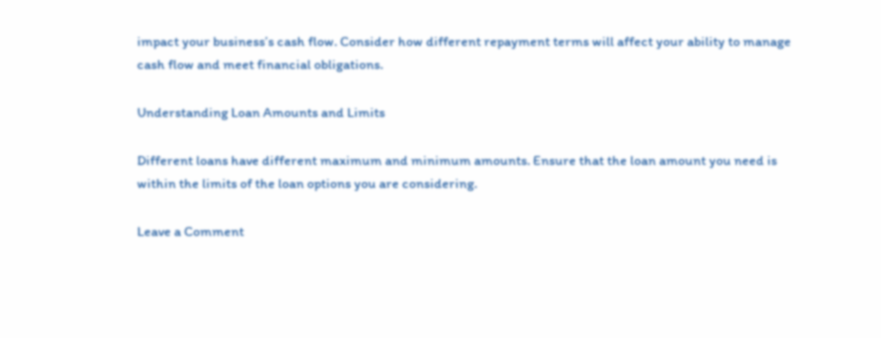impact your business’s cash flow. Consider how different repayment terms will affect your ability to manage cash flow and meet financial obligations.

Understanding Loan Amounts and Limits

Different loans have different maximum and minimum amounts. Ensure that the loan amount you need is within the limits of the loan options you are considering.

Leave a Comment